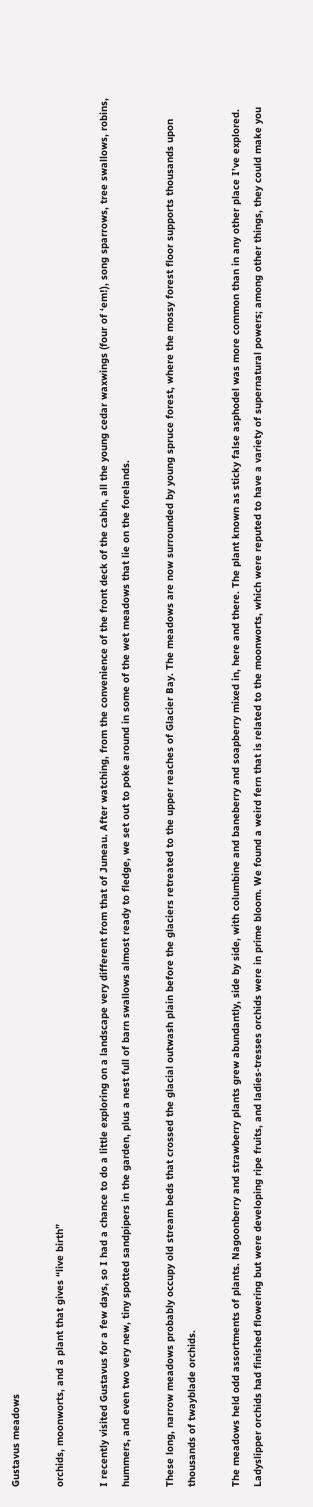Gustavus meadows

orchids, moonworts, and a plant that gives “live birth”

I recently visited Gustavus for a few days, so I had a chance to do a little exploring on a landscape very different from that of Juneau. After watching, from the convenience of the front deck of the cabin, all the young cedar waxwings (four of ‘em!), song sparrows, tree swallows, robins, hummers, and even two very new, tiny spotted sandpipers in the garden, plus a nest full of barn swallows almost ready to fledge, we set out to poke around in some of the wet meadows that lie on the forelands.

These long, narrow meadows probably occupy old stream beds that crossed the glacial outwash plain before the glaciers retreated to the upper reaches of Glacier Bay. The meadows are now surrounded by young spruce forest, where the mossy forest floor supports thousands upon thousands of twayblade orchids.

The meadows held odd assortments of plants. Nagoonberry and strawberry plants grew abundantly, side by side, with columbine and baneberry and soapberry mixed in, here and there. The plant known as sticky false asphodel was more common than in any other place I’ve explored. Ladyslipper orchids had finished flowering but were developing ripe fruits, and ladies-tresses orchids were in prime bloom. We found a weird fern that is related to the moonworts, which were reputed to have a variety of supernatural powers; among other things, they could make you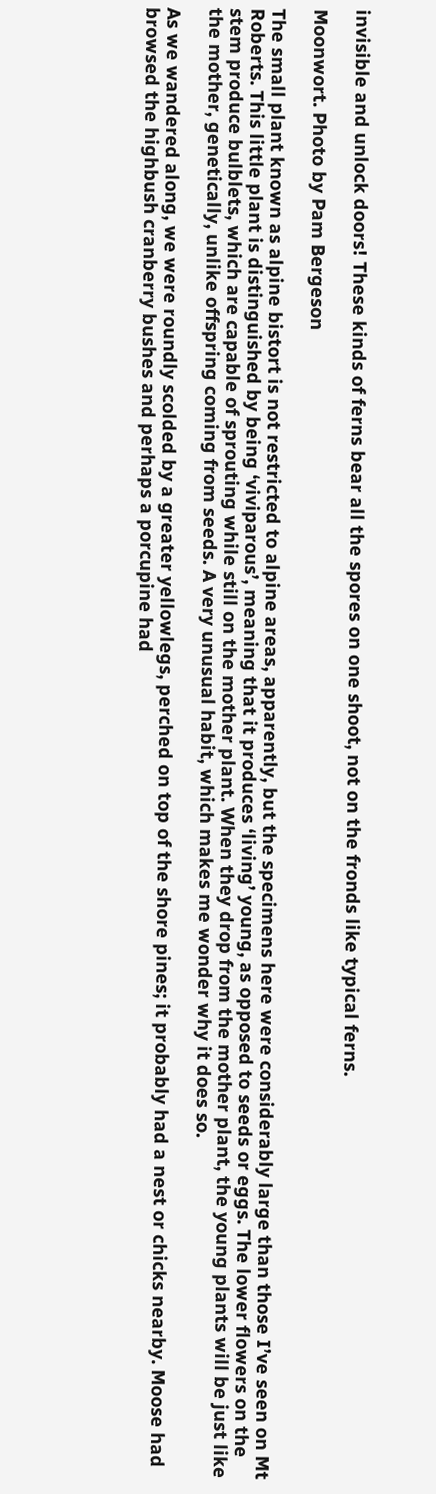invisible and unlock doors! These kinds of ferns bear all the spores on one shoot, not on the fronds like typical ferns.

Moonwort. Photo by Pam Bergeson

The small plant known as alpine bistort is not restricted to alpine areas, apparently, but the specimens here were considerably large than those I’ve seen on Mt Roberts. This little plant is distinguished by being ‘viviparous’, meaning that it produces ‘living’ young, as opposed to seeds or eggs. The lower flowers on the stem produce bulblets, which are capable of sprouting while still on the mother plant. When they drop from the mother plant, the young plants will be just like the mother, genetically, unlike offspring coming from seeds. A very unusual habit, which makes me wonder why it does so.

As we wandered along, we were roundly scolded by a greater yellowlegs, perched on top of the shore pines; it probably had a nest or chicks nearby. Moose had browsed the highbush cranberry bushes and perhaps a porcupine had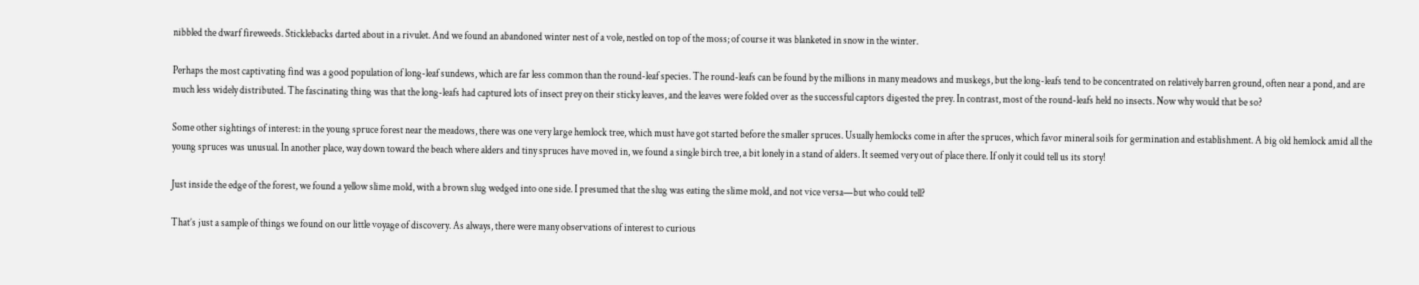nibbled the dwarf fireweeds. Sticklebacks darted about in a rivulet. And we found an abandoned winter nest of a vole, nestled on top of the moss; of course it was blanketed in snow in the winter.

Perhaps the most captivating find was a good population of long-leaf sundews, which are far less common than the round-leaf species. The round-leafs can be found by the millions in many meadows and muskegs, but the long-leafs tend to be concentrated on relatively barren ground, often near a pond, and are much less widely distributed. The fascinating thing was that the long-leafs had captured lots of insect prey on their sticky leaves, and the leaves were folded over as the successful captors digested the prey. In contrast, most of the round-leafs held no insects. Now why would that be so?

Some other sightings of interest: in the young spruce forest near the meadows, there was one very large hemlock tree, which must have got started before the smaller spruces. Usually hemlocks come in after the spruces, which favor mineral soils for germination and establishment. A big old hemlock amid all the young spruces was unusual. In another place, way down toward the beach where alders and tiny spruces have moved in, we found a single birch tree, a bit lonely in a stand of alders. It seemed very out of place there. If only it could tell us its story!

Just inside the edge of the forest, we found a yellow slime mold, with a brown slug wedged into one side. I presumed that the slug was eating the slime mold, and not vice versa—but who could tell?

That’s just a sample of things we found on our little voyage of discovery. As always, there were many observations of interest to curious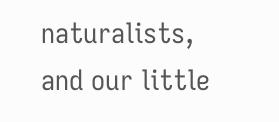naturalists, and our little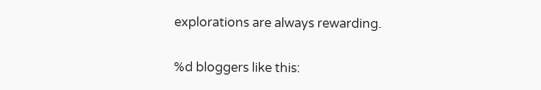explorations are always rewarding.

%d bloggers like this: